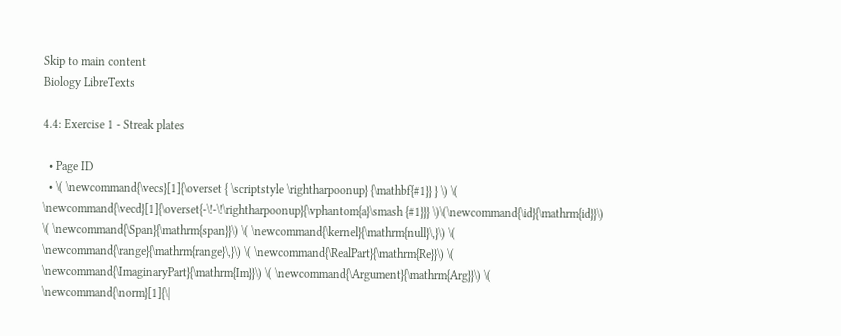Skip to main content
Biology LibreTexts

4.4: Exercise 1 - Streak plates

  • Page ID
  • \( \newcommand{\vecs}[1]{\overset { \scriptstyle \rightharpoonup} {\mathbf{#1}} } \) \( \newcommand{\vecd}[1]{\overset{-\!-\!\rightharpoonup}{\vphantom{a}\smash {#1}}} \)\(\newcommand{\id}{\mathrm{id}}\) \( \newcommand{\Span}{\mathrm{span}}\) \( \newcommand{\kernel}{\mathrm{null}\,}\) \( \newcommand{\range}{\mathrm{range}\,}\) \( \newcommand{\RealPart}{\mathrm{Re}}\) \( \newcommand{\ImaginaryPart}{\mathrm{Im}}\) \( \newcommand{\Argument}{\mathrm{Arg}}\) \( \newcommand{\norm}[1]{\|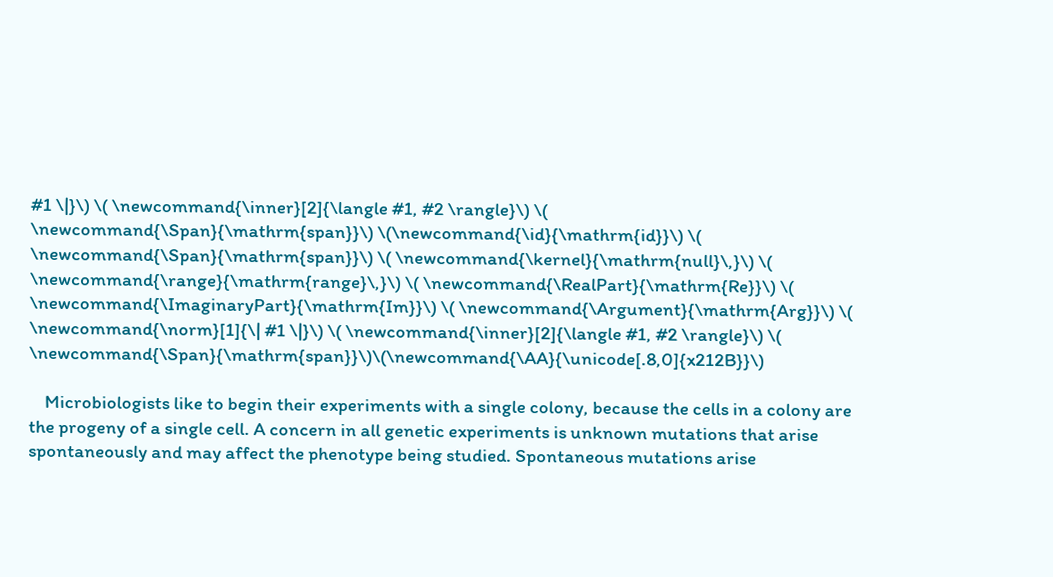#1 \|}\) \( \newcommand{\inner}[2]{\langle #1, #2 \rangle}\) \( \newcommand{\Span}{\mathrm{span}}\) \(\newcommand{\id}{\mathrm{id}}\) \( \newcommand{\Span}{\mathrm{span}}\) \( \newcommand{\kernel}{\mathrm{null}\,}\) \( \newcommand{\range}{\mathrm{range}\,}\) \( \newcommand{\RealPart}{\mathrm{Re}}\) \( \newcommand{\ImaginaryPart}{\mathrm{Im}}\) \( \newcommand{\Argument}{\mathrm{Arg}}\) \( \newcommand{\norm}[1]{\| #1 \|}\) \( \newcommand{\inner}[2]{\langle #1, #2 \rangle}\) \( \newcommand{\Span}{\mathrm{span}}\)\(\newcommand{\AA}{\unicode[.8,0]{x212B}}\)

    Microbiologists like to begin their experiments with a single colony, because the cells in a colony are the progeny of a single cell. A concern in all genetic experiments is unknown mutations that arise spontaneously and may affect the phenotype being studied. Spontaneous mutations arise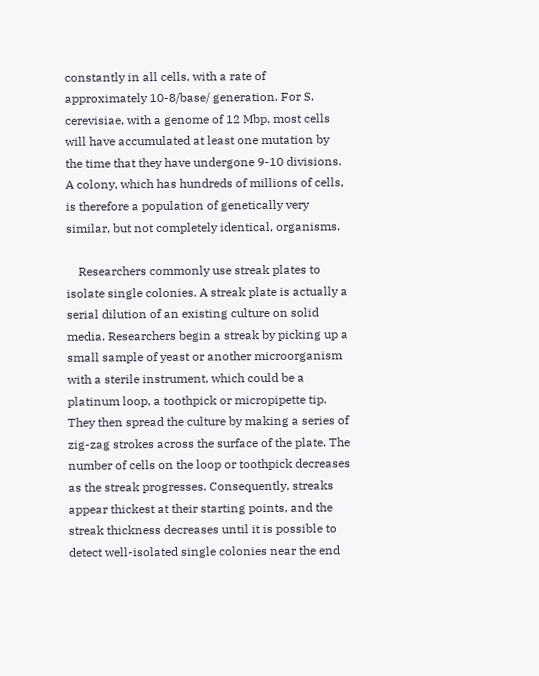constantly in all cells, with a rate of approximately 10-8/base/ generation. For S. cerevisiae, with a genome of 12 Mbp, most cells will have accumulated at least one mutation by the time that they have undergone 9-10 divisions. A colony, which has hundreds of millions of cells, is therefore a population of genetically very similar, but not completely identical, organisms.

    Researchers commonly use streak plates to isolate single colonies. A streak plate is actually a serial dilution of an existing culture on solid media. Researchers begin a streak by picking up a small sample of yeast or another microorganism with a sterile instrument, which could be a platinum loop, a toothpick or micropipette tip. They then spread the culture by making a series of zig-zag strokes across the surface of the plate. The number of cells on the loop or toothpick decreases as the streak progresses. Consequently, streaks appear thickest at their starting points, and the streak thickness decreases until it is possible to detect well-isolated single colonies near the end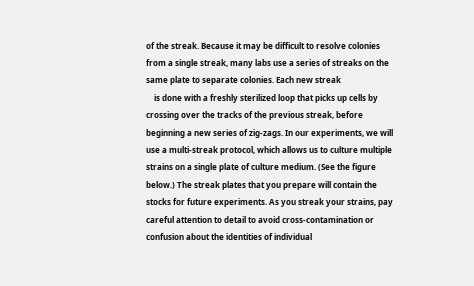of the streak. Because it may be difficult to resolve colonies from a single streak, many labs use a series of streaks on the same plate to separate colonies. Each new streak
    is done with a freshly sterilized loop that picks up cells by crossing over the tracks of the previous streak, before beginning a new series of zig-zags. In our experiments, we will use a multi-streak protocol, which allows us to culture multiple strains on a single plate of culture medium. (See the figure below.) The streak plates that you prepare will contain the stocks for future experiments. As you streak your strains, pay careful attention to detail to avoid cross-contamination or confusion about the identities of individual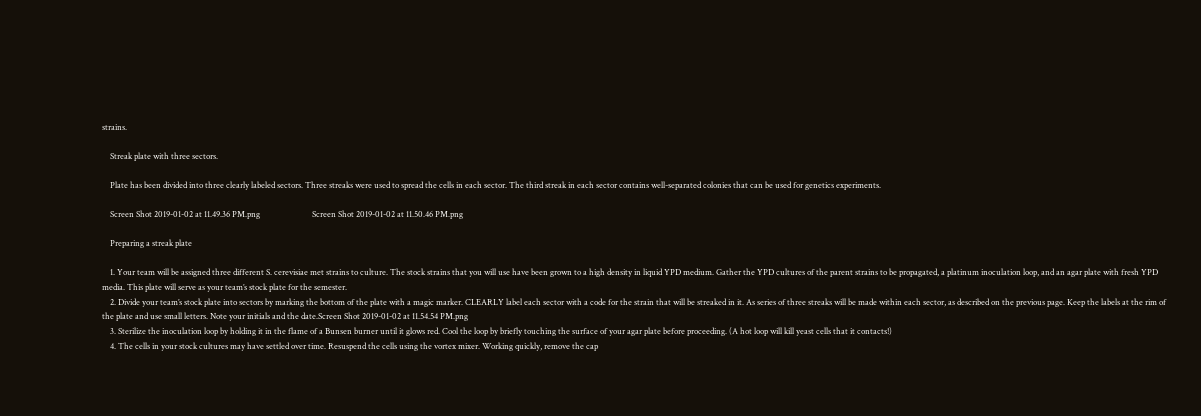strains.

    Streak plate with three sectors.

    Plate has been divided into three clearly labeled sectors. Three streaks were used to spread the cells in each sector. The third streak in each sector contains well-separated colonies that can be used for genetics experiments.

    Screen Shot 2019-01-02 at 11.49.36 PM.png                          Screen Shot 2019-01-02 at 11.50.46 PM.png

    Preparing a streak plate

    1. Your team will be assigned three different S. cerevisiae met strains to culture. The stock strains that you will use have been grown to a high density in liquid YPD medium. Gather the YPD cultures of the parent strains to be propagated, a platinum inoculation loop, and an agar plate with fresh YPD media. This plate will serve as your team’s stock plate for the semester.
    2. Divide your team’s stock plate into sectors by marking the bottom of the plate with a magic marker. CLEARLY label each sector with a code for the strain that will be streaked in it. As series of three streaks will be made within each sector, as described on the previous page. Keep the labels at the rim of the plate and use small letters. Note your initials and the date.Screen Shot 2019-01-02 at 11.54.54 PM.png
    3. Sterilize the inoculation loop by holding it in the flame of a Bunsen burner until it glows red. Cool the loop by briefly touching the surface of your agar plate before proceeding. (A hot loop will kill yeast cells that it contacts!)
    4. The cells in your stock cultures may have settled over time. Resuspend the cells using the vortex mixer. Working quickly, remove the cap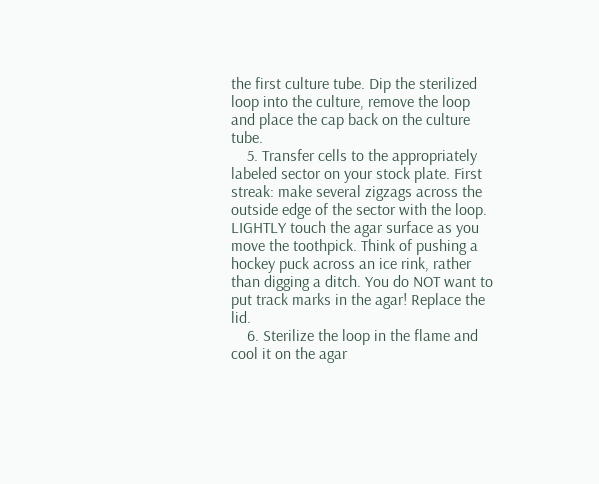the first culture tube. Dip the sterilized loop into the culture, remove the loop and place the cap back on the culture tube.
    5. Transfer cells to the appropriately labeled sector on your stock plate. First streak: make several zigzags across the outside edge of the sector with the loop. LIGHTLY touch the agar surface as you move the toothpick. Think of pushing a hockey puck across an ice rink, rather than digging a ditch. You do NOT want to put track marks in the agar! Replace the lid.
    6. Sterilize the loop in the flame and cool it on the agar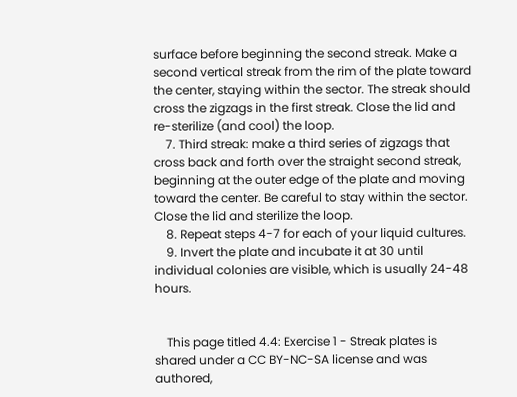surface before beginning the second streak. Make a second vertical streak from the rim of the plate toward the center, staying within the sector. The streak should cross the zigzags in the first streak. Close the lid and re-sterilize (and cool) the loop.
    7. Third streak: make a third series of zigzags that cross back and forth over the straight second streak, beginning at the outer edge of the plate and moving toward the center. Be careful to stay within the sector. Close the lid and sterilize the loop.
    8. Repeat steps 4-7 for each of your liquid cultures.
    9. Invert the plate and incubate it at 30 until individual colonies are visible, which is usually 24-48 hours.


    This page titled 4.4: Exercise 1 - Streak plates is shared under a CC BY-NC-SA license and was authored,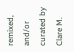remixed, and/or curated by Clare M.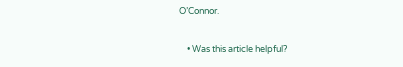O’Connor.

    • Was this article helpful?